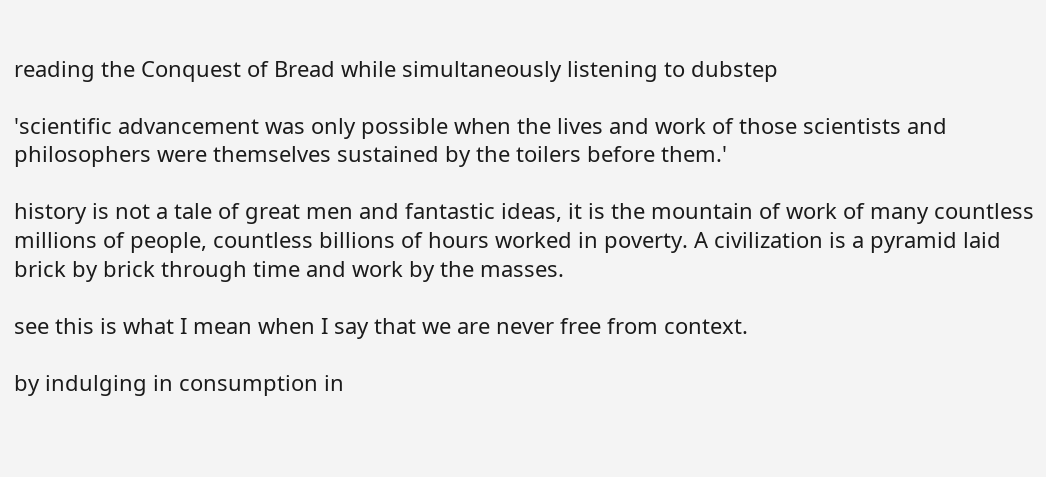reading the Conquest of Bread while simultaneously listening to dubstep

'scientific advancement was only possible when the lives and work of those scientists and philosophers were themselves sustained by the toilers before them.'

history is not a tale of great men and fantastic ideas, it is the mountain of work of many countless millions of people, countless billions of hours worked in poverty. A civilization is a pyramid laid brick by brick through time and work by the masses.

see this is what I mean when I say that we are never free from context.

by indulging in consumption in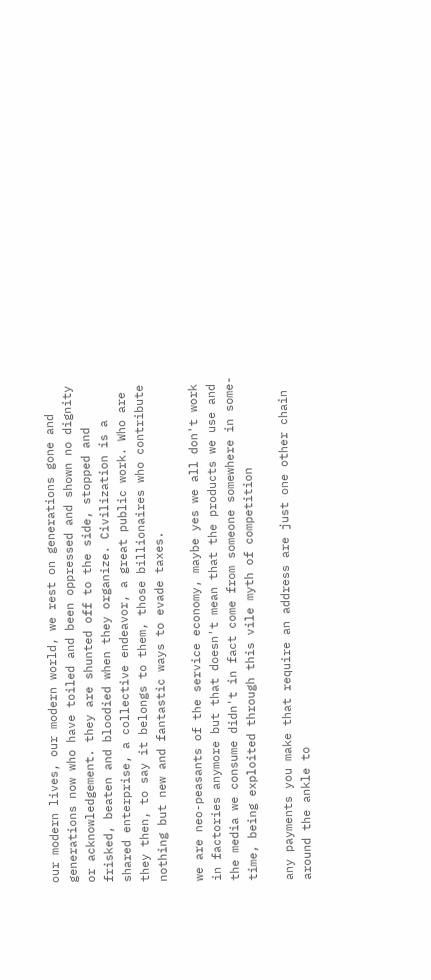our modern lives, our modern world, we rest on generations gone and generations now who have toiled and been oppressed and shown no dignity or acknowledgement. they are shunted off to the side, stopped and frisked, beaten and bloodied when they organize. Civilization is a shared enterprise, a collective endeavor, a great public work. Who are they then, to say it belongs to them, those billionaires who contribute nothing but new and fantastic ways to evade taxes.

we are neo-peasants of the service economy, maybe yes we all don't work in factories anymore but that doesn't mean that the products we use and the media we consume didn't in fact come from someone somewhere in some-time, being exploited through this vile myth of competition

any payments you make that require an address are just one other chain around the ankle to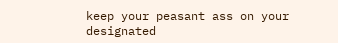keep your peasant ass on your designated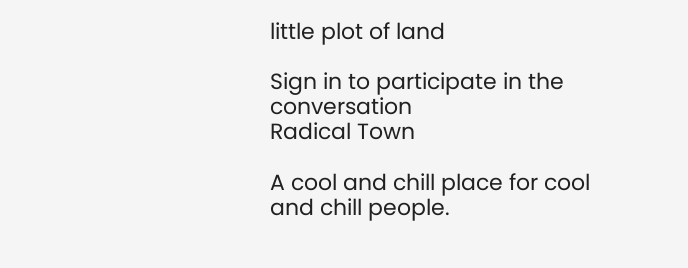little plot of land

Sign in to participate in the conversation
Radical Town

A cool and chill place for cool and chill people.